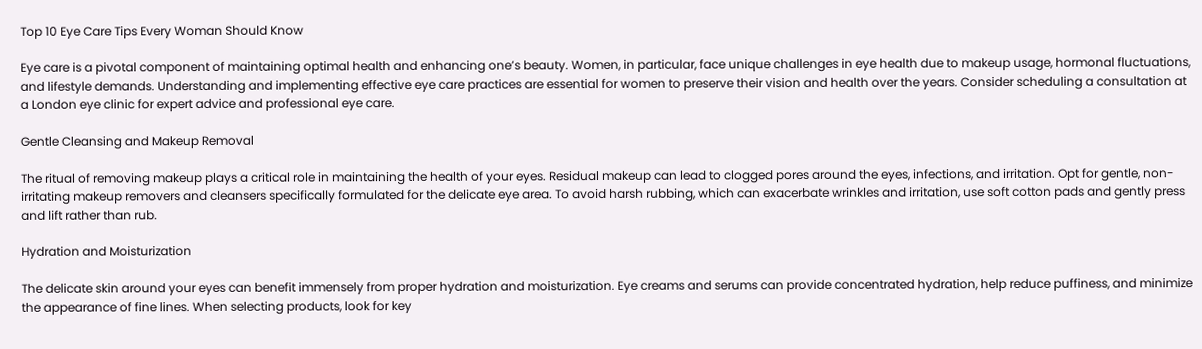Top 10 Eye Care Tips Every Woman Should Know

Eye care is a pivotal component of maintaining optimal health and enhancing one’s beauty. Women, in particular, face unique challenges in eye health due to makeup usage, hormonal fluctuations, and lifestyle demands. Understanding and implementing effective eye care practices are essential for women to preserve their vision and health over the years. Consider scheduling a consultation at a London eye clinic for expert advice and professional eye care.

Gentle Cleansing and Makeup Removal

The ritual of removing makeup plays a critical role in maintaining the health of your eyes. Residual makeup can lead to clogged pores around the eyes, infections, and irritation. Opt for gentle, non-irritating makeup removers and cleansers specifically formulated for the delicate eye area. To avoid harsh rubbing, which can exacerbate wrinkles and irritation, use soft cotton pads and gently press and lift rather than rub.

Hydration and Moisturization

The delicate skin around your eyes can benefit immensely from proper hydration and moisturization. Eye creams and serums can provide concentrated hydration, help reduce puffiness, and minimize the appearance of fine lines. When selecting products, look for key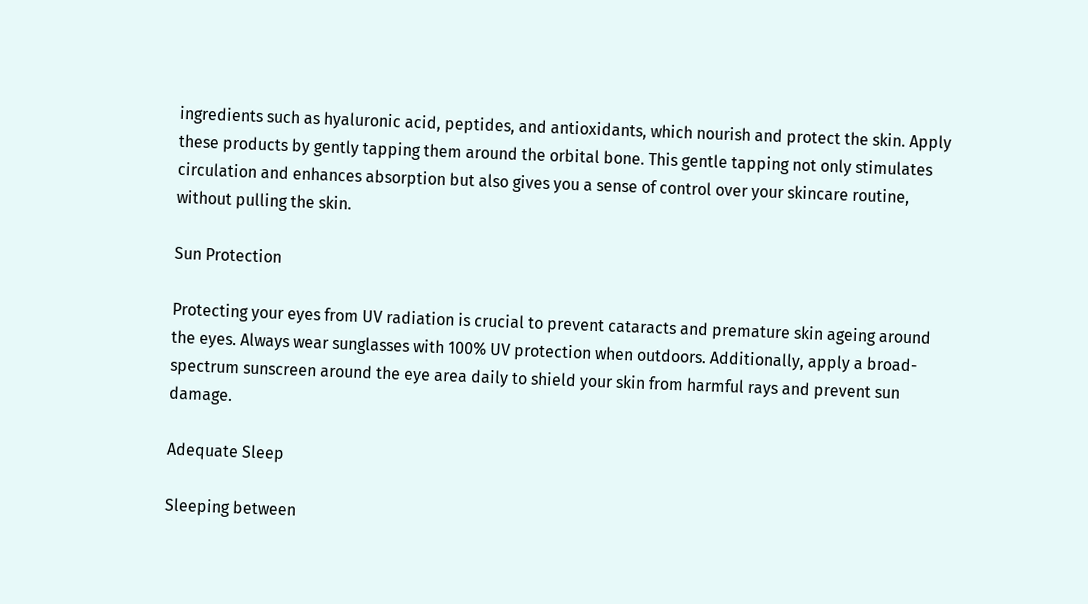ingredients such as hyaluronic acid, peptides, and antioxidants, which nourish and protect the skin. Apply these products by gently tapping them around the orbital bone. This gentle tapping not only stimulates circulation and enhances absorption but also gives you a sense of control over your skincare routine, without pulling the skin.

Sun Protection

Protecting your eyes from UV radiation is crucial to prevent cataracts and premature skin ageing around the eyes. Always wear sunglasses with 100% UV protection when outdoors. Additionally, apply a broad-spectrum sunscreen around the eye area daily to shield your skin from harmful rays and prevent sun damage.

Adequate Sleep

Sleeping between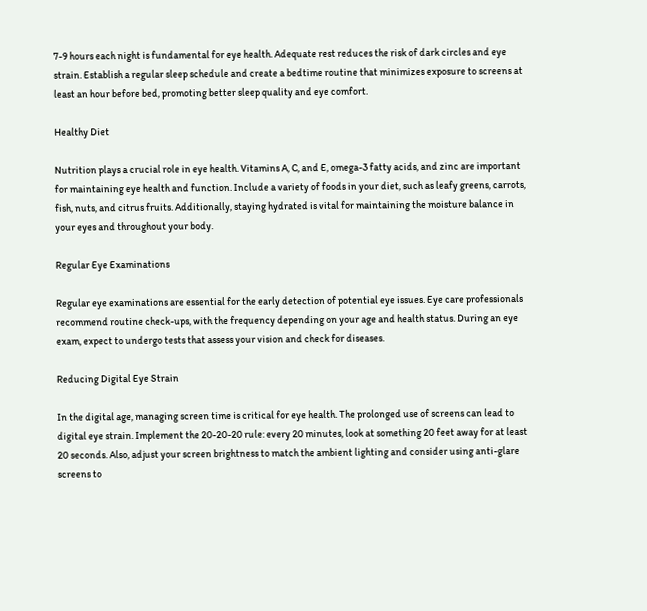7-9 hours each night is fundamental for eye health. Adequate rest reduces the risk of dark circles and eye strain. Establish a regular sleep schedule and create a bedtime routine that minimizes exposure to screens at least an hour before bed, promoting better sleep quality and eye comfort.

Healthy Diet

Nutrition plays a crucial role in eye health. Vitamins A, C, and E, omega-3 fatty acids, and zinc are important for maintaining eye health and function. Include a variety of foods in your diet, such as leafy greens, carrots, fish, nuts, and citrus fruits. Additionally, staying hydrated is vital for maintaining the moisture balance in your eyes and throughout your body.

Regular Eye Examinations

Regular eye examinations are essential for the early detection of potential eye issues. Eye care professionals recommend routine check-ups, with the frequency depending on your age and health status. During an eye exam, expect to undergo tests that assess your vision and check for diseases.

Reducing Digital Eye Strain

In the digital age, managing screen time is critical for eye health. The prolonged use of screens can lead to digital eye strain. Implement the 20-20-20 rule: every 20 minutes, look at something 20 feet away for at least 20 seconds. Also, adjust your screen brightness to match the ambient lighting and consider using anti-glare screens to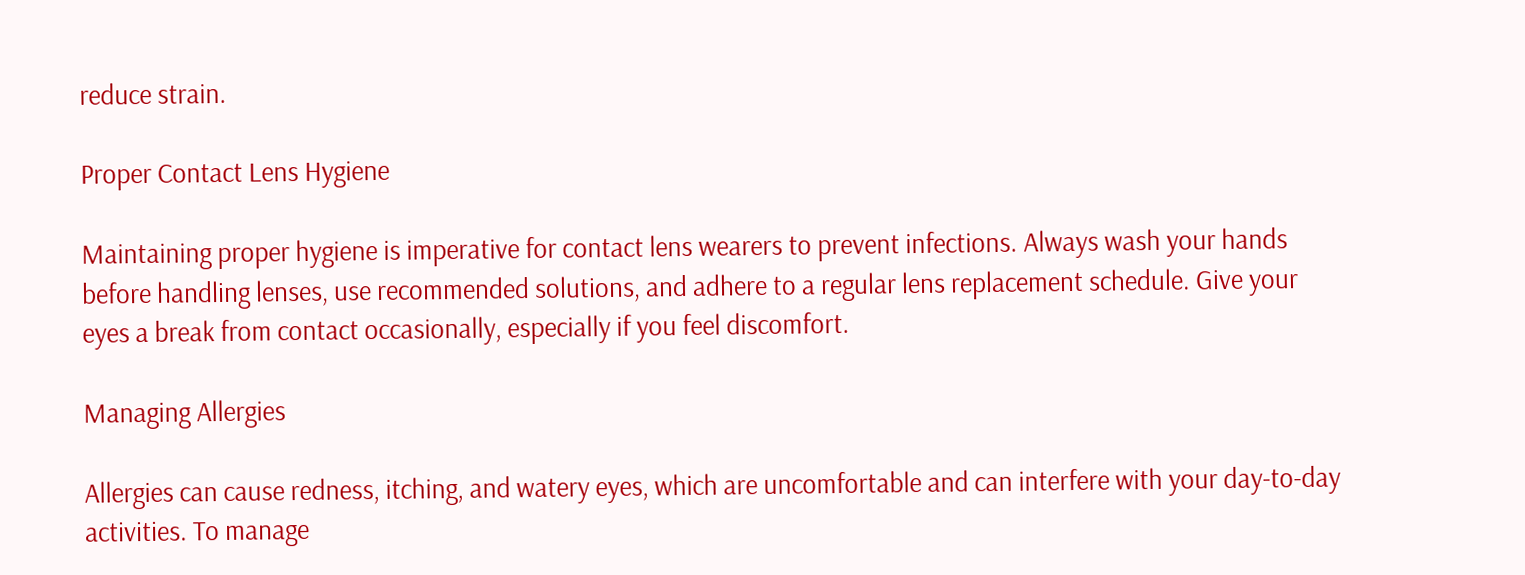reduce strain.

Proper Contact Lens Hygiene

Maintaining proper hygiene is imperative for contact lens wearers to prevent infections. Always wash your hands before handling lenses, use recommended solutions, and adhere to a regular lens replacement schedule. Give your eyes a break from contact occasionally, especially if you feel discomfort.

Managing Allergies

Allergies can cause redness, itching, and watery eyes, which are uncomfortable and can interfere with your day-to-day activities. To manage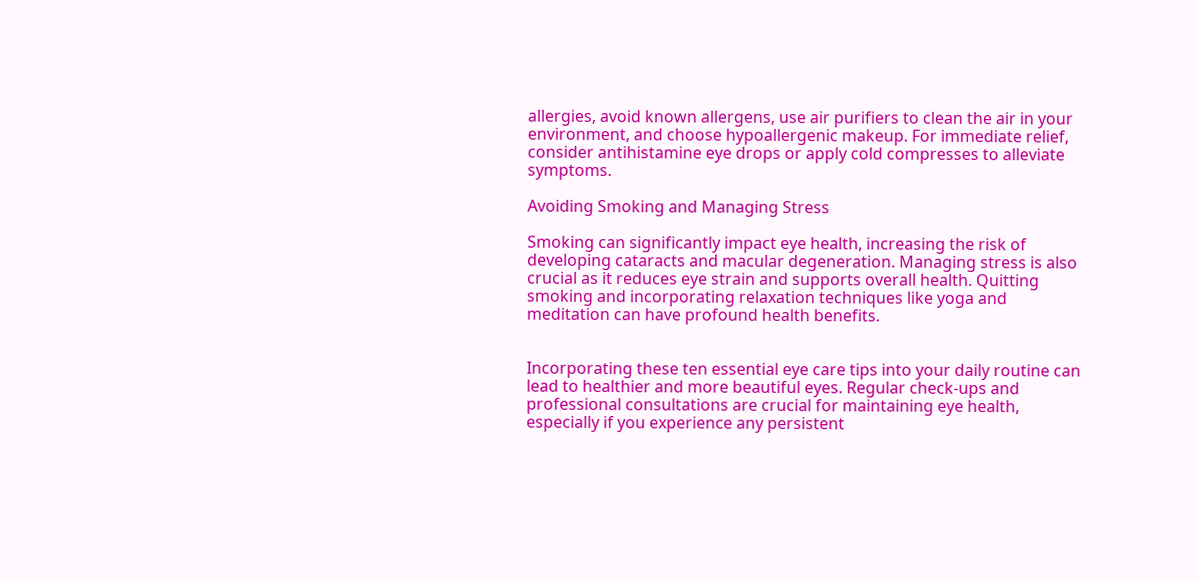allergies, avoid known allergens, use air purifiers to clean the air in your environment, and choose hypoallergenic makeup. For immediate relief, consider antihistamine eye drops or apply cold compresses to alleviate symptoms.

Avoiding Smoking and Managing Stress

Smoking can significantly impact eye health, increasing the risk of developing cataracts and macular degeneration. Managing stress is also crucial as it reduces eye strain and supports overall health. Quitting smoking and incorporating relaxation techniques like yoga and meditation can have profound health benefits.


Incorporating these ten essential eye care tips into your daily routine can lead to healthier and more beautiful eyes. Regular check-ups and professional consultations are crucial for maintaining eye health, especially if you experience any persistent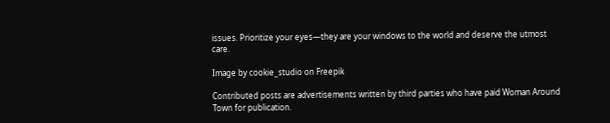issues. Prioritize your eyes—they are your windows to the world and deserve the utmost care.

Image by cookie_studio on Freepik

Contributed posts are advertisements written by third parties who have paid Woman Around Town for publication.